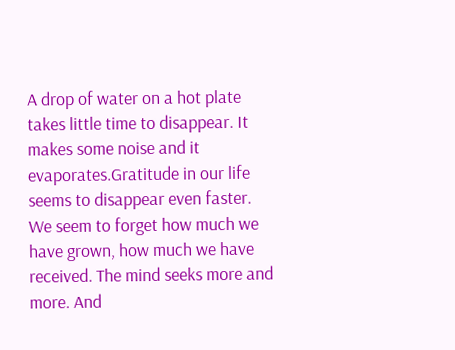A drop of water on a hot plate takes little time to disappear. It makes some noise and it evaporates.Gratitude in our life seems to disappear even faster. We seem to forget how much we have grown, how much we have received. The mind seeks more and more. And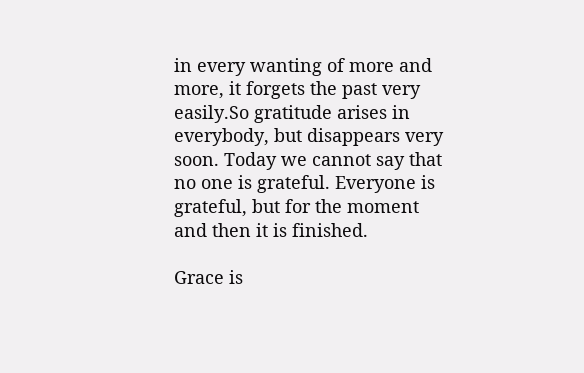in every wanting of more and more, it forgets the past very easily.So gratitude arises in everybody, but disappears very soon. Today we cannot say that no one is grateful. Everyone is grateful, but for the moment and then it is finished.

Grace is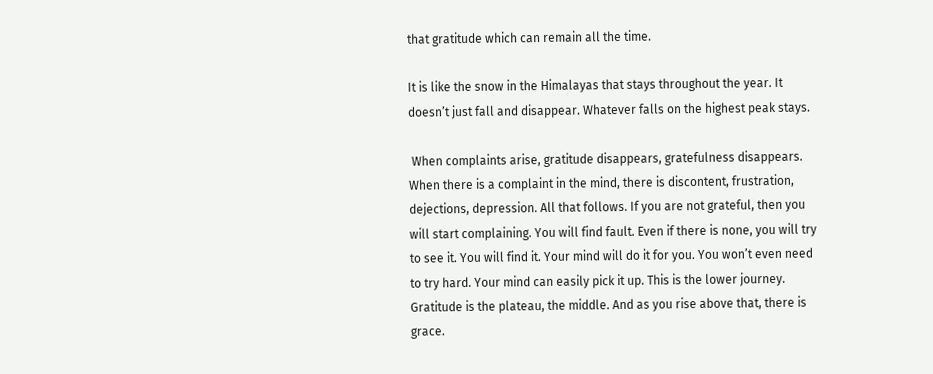that gratitude which can remain all the time.

It is like the snow in the Himalayas that stays throughout the year. It doesn’t just fall and disappear. Whatever falls on the highest peak stays.

 When complaints arise, gratitude disappears, gratefulness disappears. When there is a complaint in the mind, there is discontent, frustration, dejections, depression. All that follows. If you are not grateful, then you will start complaining. You will find fault. Even if there is none, you will try to see it. You will find it. Your mind will do it for you. You won’t even need to try hard. Your mind can easily pick it up. This is the lower journey. Gratitude is the plateau, the middle. And as you rise above that, there is grace.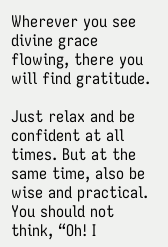Wherever you see divine grace flowing, there you will find gratitude.

Just relax and be confident at all times. But at the same time, also be wise and practical. You should not think, “Oh! I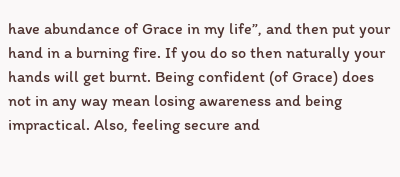have abundance of Grace in my life”, and then put your hand in a burning fire. If you do so then naturally your hands will get burnt. Being confident (of Grace) does not in any way mean losing awareness and being impractical. Also, feeling secure and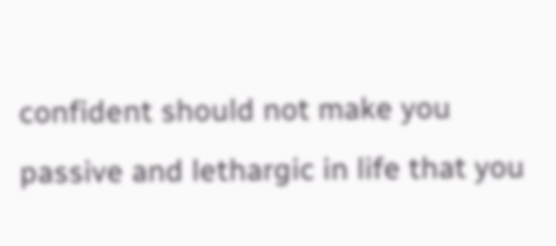confident should not make you passive and lethargic in life that you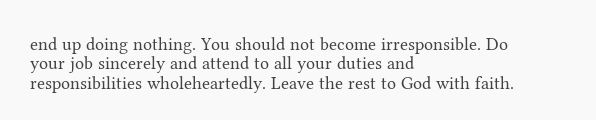end up doing nothing. You should not become irresponsible. Do your job sincerely and attend to all your duties and responsibilities wholeheartedly. Leave the rest to God with faith.